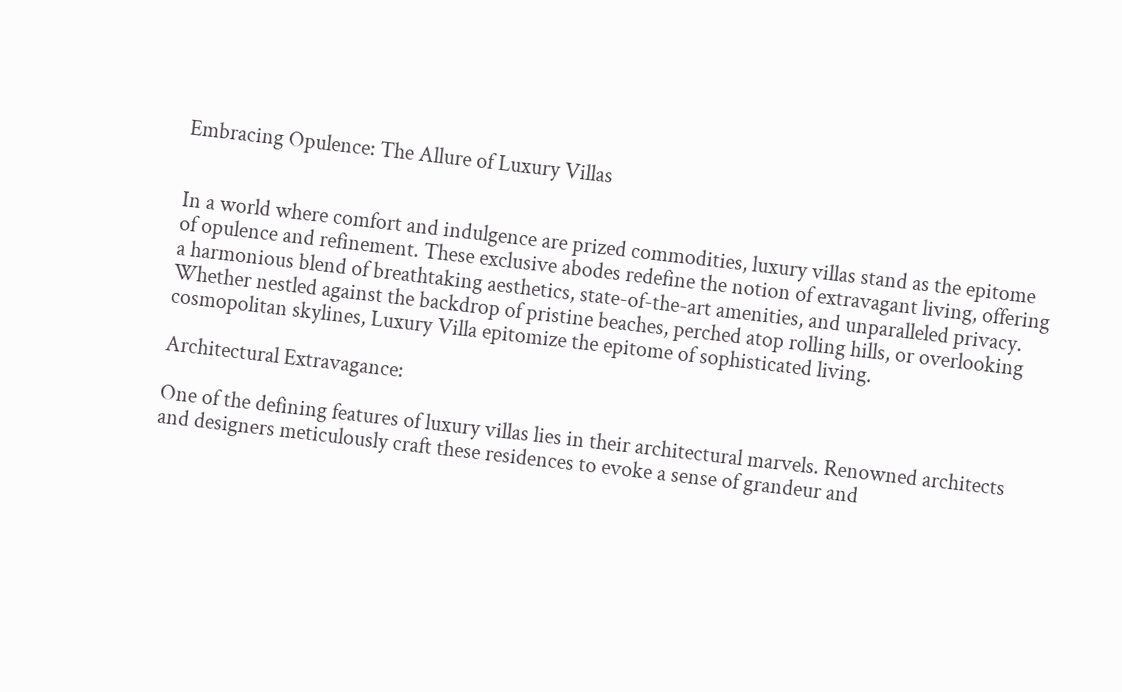Embracing Opulence: The Allure of Luxury Villas


In a world where comfort and indulgence are prized commodities, luxury villas stand as the epitome of opulence and refinement. These exclusive abodes redefine the notion of extravagant living, offering a harmonious blend of breathtaking aesthetics, state-of-the-art amenities, and unparalleled privacy. Whether nestled against the backdrop of pristine beaches, perched atop rolling hills, or overlooking cosmopolitan skylines, Luxury Villa epitomize the epitome of sophisticated living.

Architectural Extravagance:

One of the defining features of luxury villas lies in their architectural marvels. Renowned architects and designers meticulously craft these residences to evoke a sense of grandeur and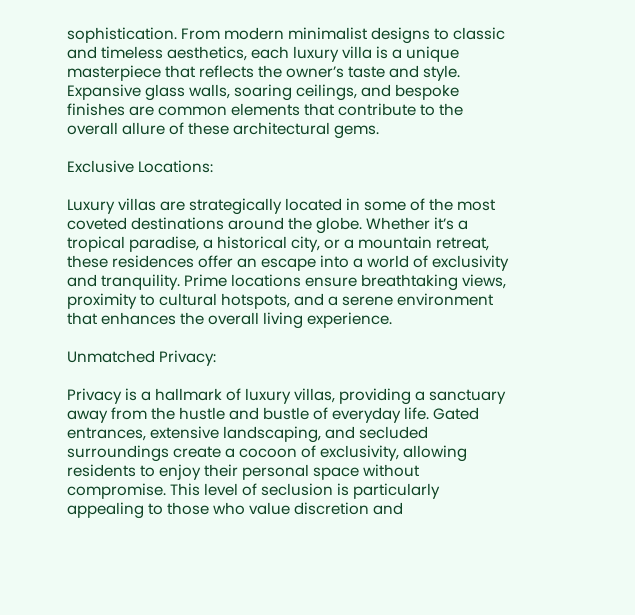sophistication. From modern minimalist designs to classic and timeless aesthetics, each luxury villa is a unique masterpiece that reflects the owner’s taste and style. Expansive glass walls, soaring ceilings, and bespoke finishes are common elements that contribute to the overall allure of these architectural gems.

Exclusive Locations:

Luxury villas are strategically located in some of the most coveted destinations around the globe. Whether it’s a tropical paradise, a historical city, or a mountain retreat, these residences offer an escape into a world of exclusivity and tranquility. Prime locations ensure breathtaking views, proximity to cultural hotspots, and a serene environment that enhances the overall living experience.

Unmatched Privacy:

Privacy is a hallmark of luxury villas, providing a sanctuary away from the hustle and bustle of everyday life. Gated entrances, extensive landscaping, and secluded surroundings create a cocoon of exclusivity, allowing residents to enjoy their personal space without compromise. This level of seclusion is particularly appealing to those who value discretion and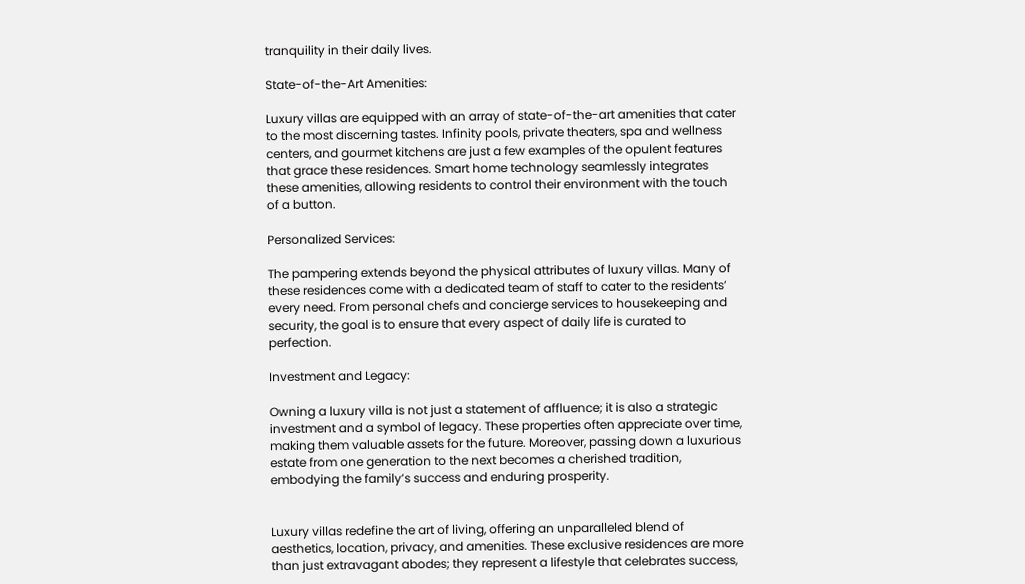tranquility in their daily lives.

State-of-the-Art Amenities:

Luxury villas are equipped with an array of state-of-the-art amenities that cater to the most discerning tastes. Infinity pools, private theaters, spa and wellness centers, and gourmet kitchens are just a few examples of the opulent features that grace these residences. Smart home technology seamlessly integrates these amenities, allowing residents to control their environment with the touch of a button.

Personalized Services:

The pampering extends beyond the physical attributes of luxury villas. Many of these residences come with a dedicated team of staff to cater to the residents’ every need. From personal chefs and concierge services to housekeeping and security, the goal is to ensure that every aspect of daily life is curated to perfection.

Investment and Legacy:

Owning a luxury villa is not just a statement of affluence; it is also a strategic investment and a symbol of legacy. These properties often appreciate over time, making them valuable assets for the future. Moreover, passing down a luxurious estate from one generation to the next becomes a cherished tradition, embodying the family’s success and enduring prosperity.


Luxury villas redefine the art of living, offering an unparalleled blend of aesthetics, location, privacy, and amenities. These exclusive residences are more than just extravagant abodes; they represent a lifestyle that celebrates success,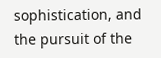sophistication, and the pursuit of the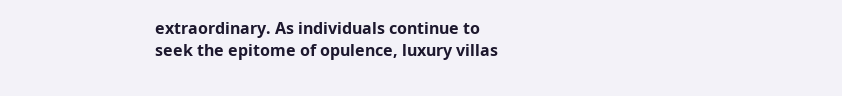extraordinary. As individuals continue to seek the epitome of opulence, luxury villas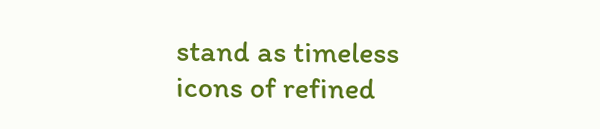stand as timeless icons of refined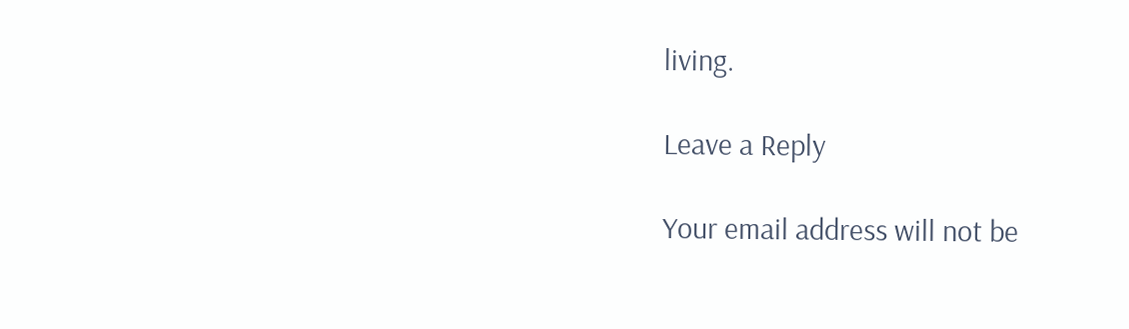living.

Leave a Reply

Your email address will not be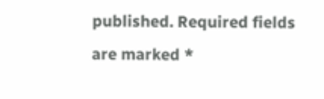published. Required fields are marked *